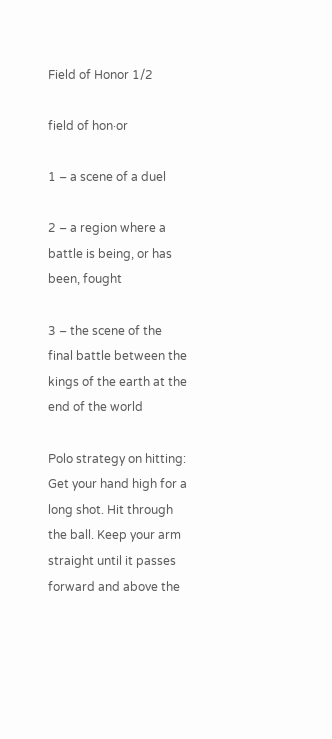Field of Honor 1/2

field of hon·or

1 – a scene of a duel

2 – a region where a battle is being, or has been, fought

3 – the scene of the final battle between the kings of the earth at the end of the world

Polo strategy on hitting: Get your hand high for a long shot. Hit through the ball. Keep your arm straight until it passes forward and above the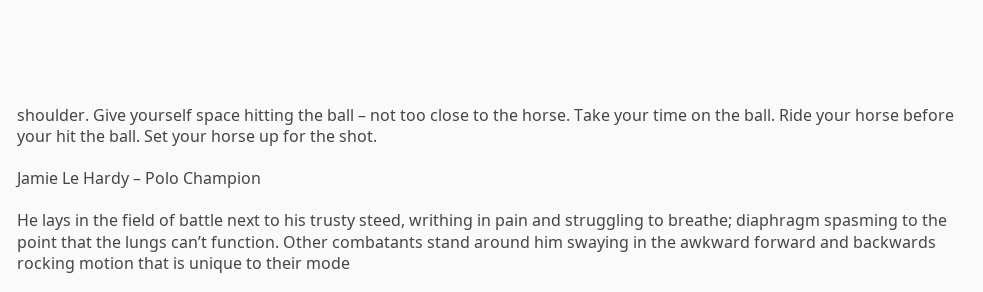shoulder. Give yourself space hitting the ball – not too close to the horse. Take your time on the ball. Ride your horse before your hit the ball. Set your horse up for the shot.

Jamie Le Hardy – Polo Champion

He lays in the field of battle next to his trusty steed, writhing in pain and struggling to breathe; diaphragm spasming to the point that the lungs can’t function. Other combatants stand around him swaying in the awkward forward and backwards rocking motion that is unique to their mode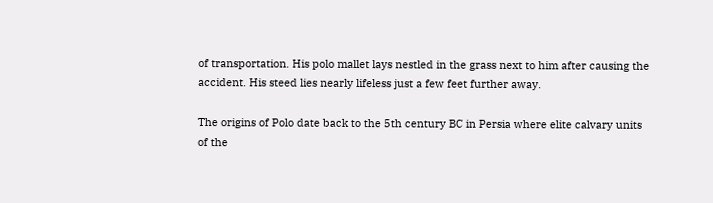of transportation. His polo mallet lays nestled in the grass next to him after causing the accident. His steed lies nearly lifeless just a few feet further away.

The origins of Polo date back to the 5th century BC in Persia where elite calvary units of the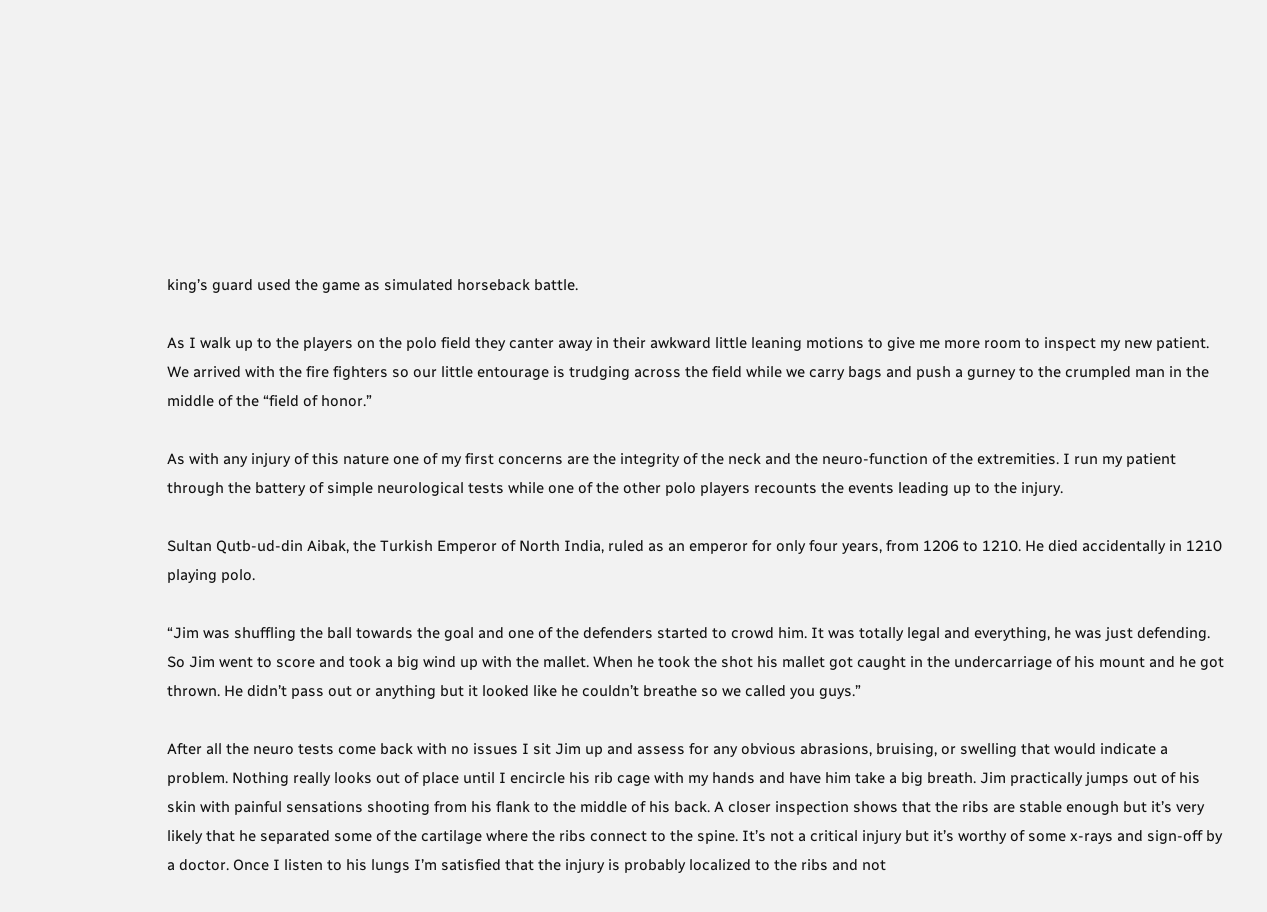king’s guard used the game as simulated horseback battle.

As I walk up to the players on the polo field they canter away in their awkward little leaning motions to give me more room to inspect my new patient. We arrived with the fire fighters so our little entourage is trudging across the field while we carry bags and push a gurney to the crumpled man in the middle of the “field of honor.”

As with any injury of this nature one of my first concerns are the integrity of the neck and the neuro-function of the extremities. I run my patient through the battery of simple neurological tests while one of the other polo players recounts the events leading up to the injury.

Sultan Qutb-ud-din Aibak, the Turkish Emperor of North India, ruled as an emperor for only four years, from 1206 to 1210. He died accidentally in 1210 playing polo.

“Jim was shuffling the ball towards the goal and one of the defenders started to crowd him. It was totally legal and everything, he was just defending. So Jim went to score and took a big wind up with the mallet. When he took the shot his mallet got caught in the undercarriage of his mount and he got thrown. He didn’t pass out or anything but it looked like he couldn’t breathe so we called you guys.”

After all the neuro tests come back with no issues I sit Jim up and assess for any obvious abrasions, bruising, or swelling that would indicate a problem. Nothing really looks out of place until I encircle his rib cage with my hands and have him take a big breath. Jim practically jumps out of his skin with painful sensations shooting from his flank to the middle of his back. A closer inspection shows that the ribs are stable enough but it’s very likely that he separated some of the cartilage where the ribs connect to the spine. It’s not a critical injury but it’s worthy of some x-rays and sign-off by a doctor. Once I listen to his lungs I’m satisfied that the injury is probably localized to the ribs and not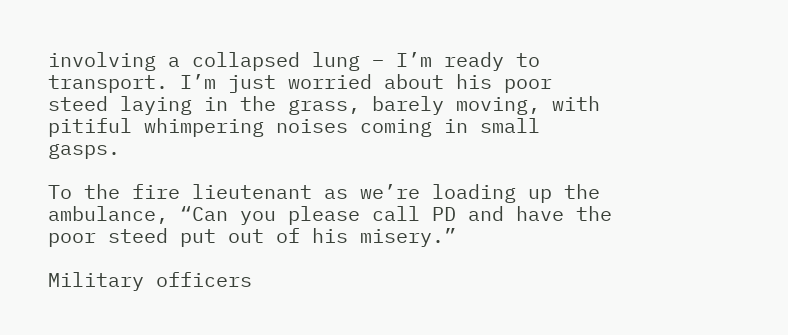involving a collapsed lung – I’m ready to transport. I’m just worried about his poor steed laying in the grass, barely moving, with pitiful whimpering noises coming in small gasps.

To the fire lieutenant as we’re loading up the ambulance, “Can you please call PD and have the poor steed put out of his misery.”

Military officers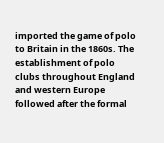imported the game of polo to Britain in the 1860s. The establishment of polo clubs throughout England and western Europe followed after the formal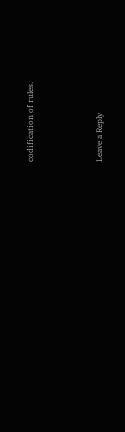codification of rules.



Leave a Reply